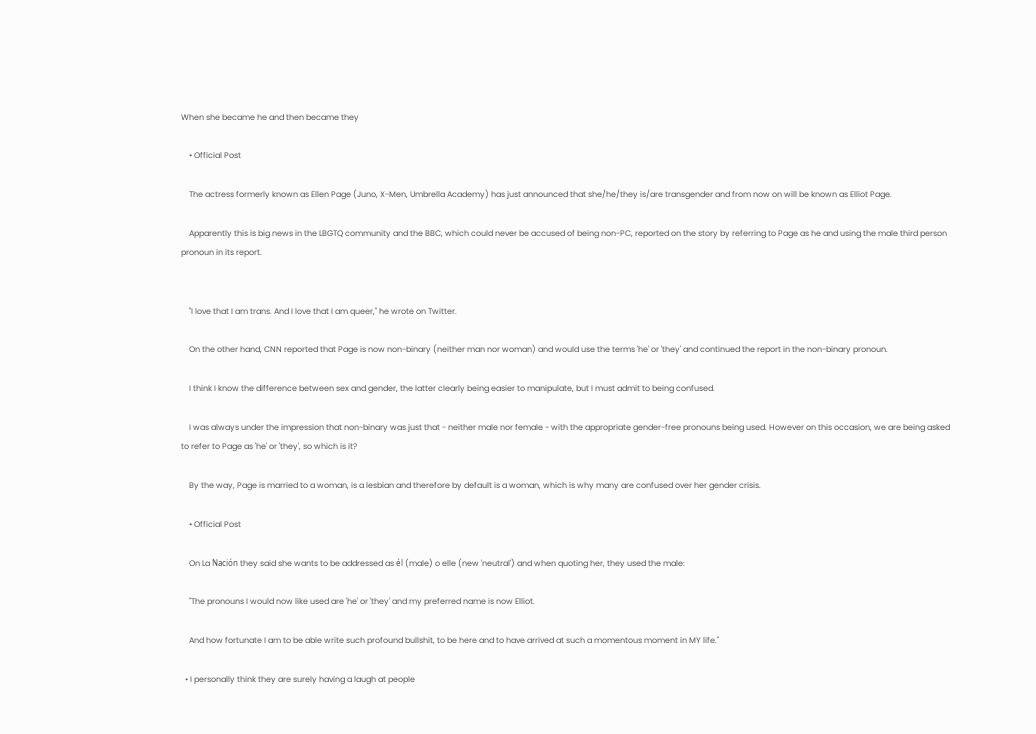When she became he and then became they

    • Official Post

    The actress formerly known as Ellen Page (Juno, X-Men, Umbrella Academy) has just announced that she/he/they is/are transgender and from now on will be known as Elliot Page.

    Apparently this is big news in the LBGTQ community and the BBC, which could never be accused of being non-PC, reported on the story by referring to Page as he and using the male third person pronoun in its report.


    "I love that I am trans. And I love that I am queer," he wrote on Twitter.

    On the other hand, CNN reported that Page is now non-binary (neither man nor woman) and would use the terms 'he' or 'they' and continued the report in the non-binary pronoun.

    I think I know the difference between sex and gender, the latter clearly being easier to manipulate, but I must admit to being confused.

    I was always under the impression that non-binary was just that - neither male nor female - with the appropriate gender-free pronouns being used. However on this occasion, we are being asked to refer to Page as 'he' or 'they', so which is it?

    By the way, Page is married to a woman, is a lesbian and therefore by default is a woman, which is why many are confused over her gender crisis.

    • Official Post

    On La Nación they said she wants to be addressed as él (male) o elle (new 'neutral') and when quoting her, they used the male:

    "The pronouns I would now like used are 'he' or 'they' and my preferred name is now Elliot.

    And how fortunate I am to be able write such profound bullshit, to be here and to have arrived at such a momentous moment in MY life."

  • I personally think they are surely having a laugh at people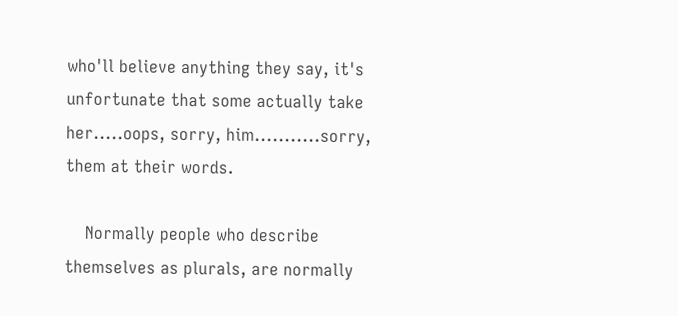who'll believe anything they say, it's unfortunate that some actually take her.....oops, sorry, him...........sorry, them at their words.

    Normally people who describe themselves as plurals, are normally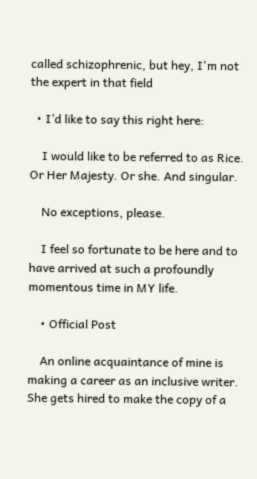called schizophrenic, but hey, I'm not the expert in that field

  • I’d like to say this right here:

    I would like to be referred to as Rice. Or Her Majesty. Or she. And singular.

    No exceptions, please.

    I feel so fortunate to be here and to have arrived at such a profoundly momentous time in MY life.

    • Official Post

    An online acquaintance of mine is making a career as an inclusive writer. She gets hired to make the copy of a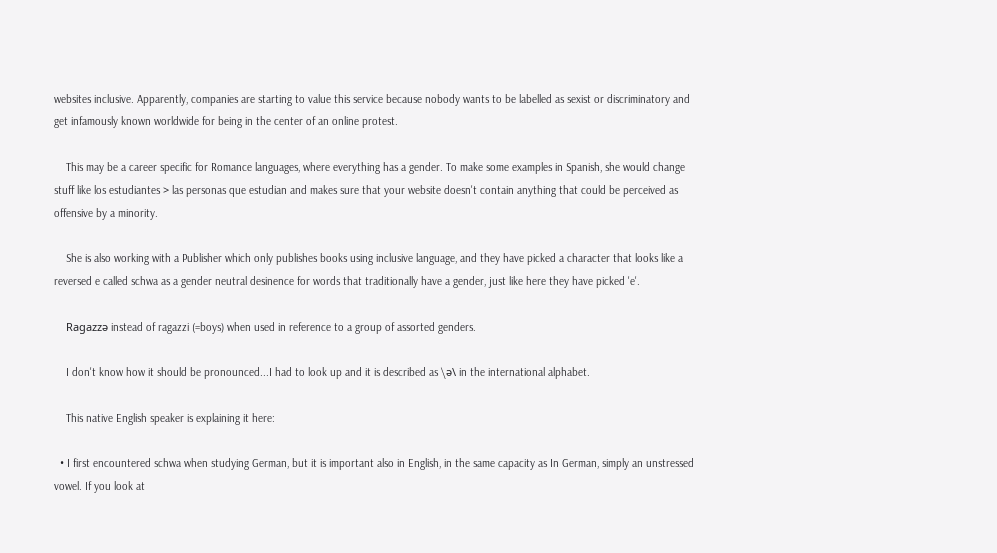websites inclusive. Apparently, companies are starting to value this service because nobody wants to be labelled as sexist or discriminatory and get infamously known worldwide for being in the center of an online protest.

    This may be a career specific for Romance languages, where everything has a gender. To make some examples in Spanish, she would change stuff like los estudiantes > las personas que estudian and makes sure that your website doesn't contain anything that could be perceived as offensive by a minority.

    She is also working with a Publisher which only publishes books using inclusive language, and they have picked a character that looks like a reversed e called schwa as a gender neutral desinence for words that traditionally have a gender, just like here they have picked 'e'.

    Ragazzə instead of ragazzi (=boys) when used in reference to a group of assorted genders.

    I don't know how it should be pronounced...I had to look up and it is described as \ə\ in the international alphabet.

    This native English speaker is explaining it here:

  • I first encountered schwa when studying German, but it is important also in English, in the same capacity as In German, simply an unstressed vowel. If you look at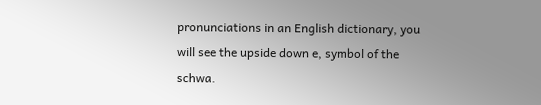pronunciations in an English dictionary, you will see the upside down e, symbol of the schwa.